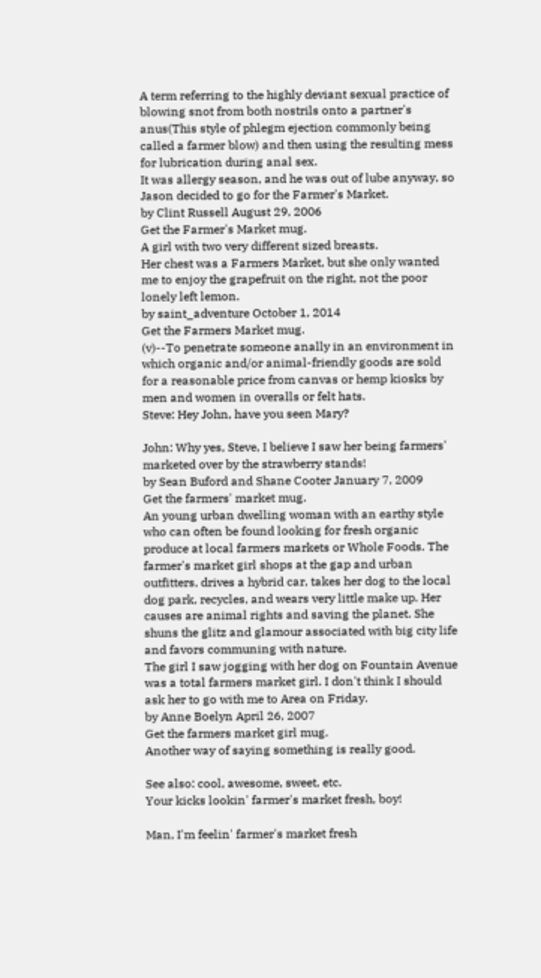A term referring to the highly deviant sexual practice of blowing snot from both nostrils onto a partner's anus(This style of phlegm ejection commonly being called a farmer blow) and then using the resulting mess for lubrication during anal sex.
It was allergy season, and he was out of lube anyway, so Jason decided to go for the Farmer's Market.
by Clint Russell August 29, 2006
Get the Farmer's Market mug.
A girl with two very different sized breasts.
Her chest was a Farmers Market, but she only wanted me to enjoy the grapefruit on the right, not the poor lonely left lemon.
by saint_adventure October 1, 2014
Get the Farmers Market mug.
(v)--To penetrate someone anally in an environment in which organic and/or animal-friendly goods are sold for a reasonable price from canvas or hemp kiosks by men and women in overalls or felt hats.
Steve: Hey John, have you seen Mary?

John: Why yes, Steve, I believe I saw her being farmers' marketed over by the strawberry stands!
by Sean Buford and Shane Cooter January 7, 2009
Get the farmers' market mug.
An young urban dwelling woman with an earthy style who can often be found looking for fresh organic produce at local farmers markets or Whole Foods. The farmer's market girl shops at the gap and urban outfitters, drives a hybrid car, takes her dog to the local dog park, recycles, and wears very little make up. Her causes are animal rights and saving the planet. She shuns the glitz and glamour associated with big city life and favors communing with nature.
The girl I saw jogging with her dog on Fountain Avenue was a total farmers market girl. I don't think I should ask her to go with me to Area on Friday.
by Anne Boelyn April 26, 2007
Get the farmers market girl mug.
Another way of saying something is really good.

See also: cool, awesome, sweet, etc.
Your kicks lookin' farmer's market fresh, boy!

Man, I'm feelin' farmer's market fresh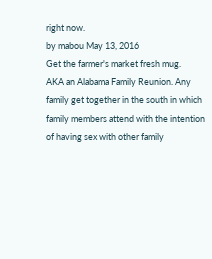right now.
by mabou May 13, 2016
Get the farmer's market fresh mug.
AKA an Alabama Family Reunion. Any family get together in the south in which family members attend with the intention of having sex with other family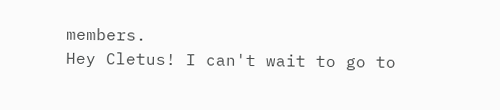members.
Hey Cletus! I can't wait to go to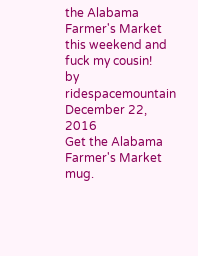the Alabama Farmer's Market this weekend and fuck my cousin!
by ridespacemountain December 22, 2016
Get the Alabama Farmer's Market mug.